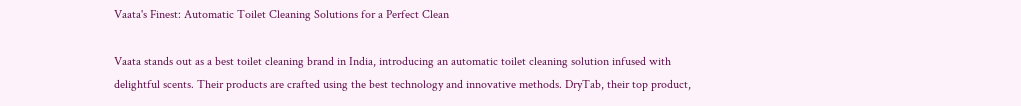Vaata's Finest: Automatic Toilet Cleaning Solutions for a Perfect Clean

Vaata stands out as a best toilet cleaning brand in India, introducing an automatic toilet cleaning solution infused with delightful scents. Their products are crafted using the best technology and innovative methods. DryTab, their top product,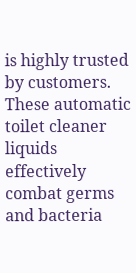is highly trusted by customers. These automatic toilet cleaner liquids effectively combat germs and bacteria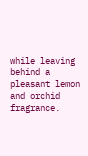while leaving behind a pleasant lemon and orchid fragrance.